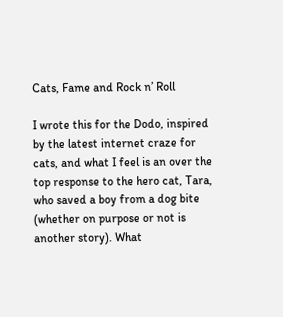Cats, Fame and Rock n’ Roll

I wrote this for the Dodo, inspired by the latest internet craze for cats, and what I feel is an over the top response to the hero cat, Tara, who saved a boy from a dog bite (whether on purpose or not is another story). What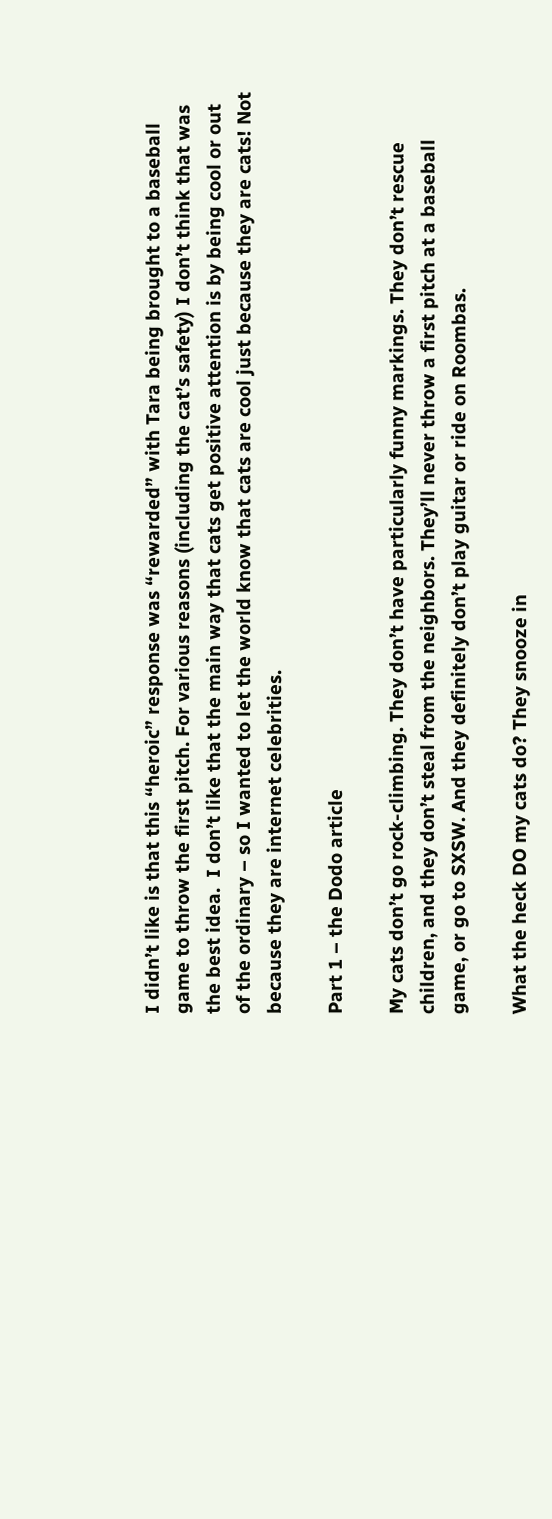I didn’t like is that this “heroic” response was “rewarded” with Tara being brought to a baseball game to throw the first pitch. For various reasons (including the cat’s safety) I don’t think that was the best idea.  I don’t like that the main way that cats get positive attention is by being cool or out of the ordinary – so I wanted to let the world know that cats are cool just because they are cats! Not because they are internet celebrities.

Part 1 – the Dodo article

My cats don’t go rock-climbing. They don’t have particularly funny markings. They don’t rescue children, and they don’t steal from the neighbors. They’ll never throw a first pitch at a baseball game, or go to SXSW. And they definitely don’t play guitar or ride on Roombas.

What the heck DO my cats do? They snooze in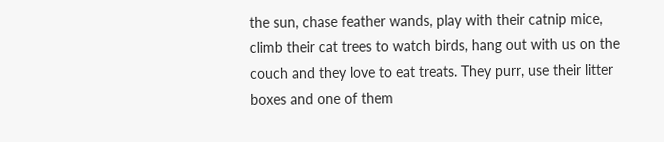the sun, chase feather wands, play with their catnip mice, climb their cat trees to watch birds, hang out with us on the couch and they love to eat treats. They purr, use their litter boxes and one of them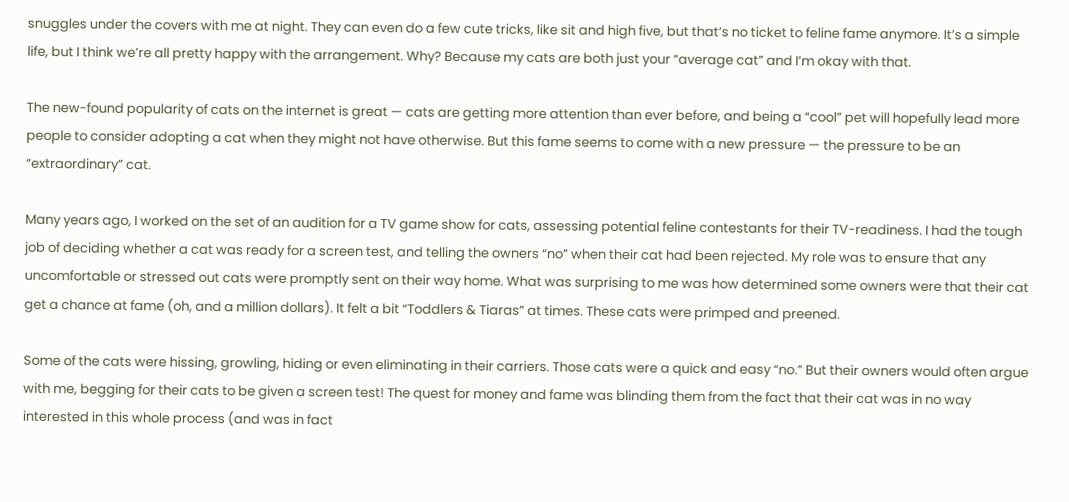snuggles under the covers with me at night. They can even do a few cute tricks, like sit and high five, but that’s no ticket to feline fame anymore. It’s a simple life, but I think we’re all pretty happy with the arrangement. Why? Because my cats are both just your “average cat” and I’m okay with that.

The new-found popularity of cats on the internet is great — cats are getting more attention than ever before, and being a “cool” pet will hopefully lead more people to consider adopting a cat when they might not have otherwise. But this fame seems to come with a new pressure — the pressure to be an “extraordinary” cat.

Many years ago, I worked on the set of an audition for a TV game show for cats, assessing potential feline contestants for their TV-readiness. I had the tough job of deciding whether a cat was ready for a screen test, and telling the owners “no” when their cat had been rejected. My role was to ensure that any uncomfortable or stressed out cats were promptly sent on their way home. What was surprising to me was how determined some owners were that their cat get a chance at fame (oh, and a million dollars). It felt a bit “Toddlers & Tiaras” at times. These cats were primped and preened.

Some of the cats were hissing, growling, hiding or even eliminating in their carriers. Those cats were a quick and easy “no.” But their owners would often argue with me, begging for their cats to be given a screen test! The quest for money and fame was blinding them from the fact that their cat was in no way interested in this whole process (and was in fact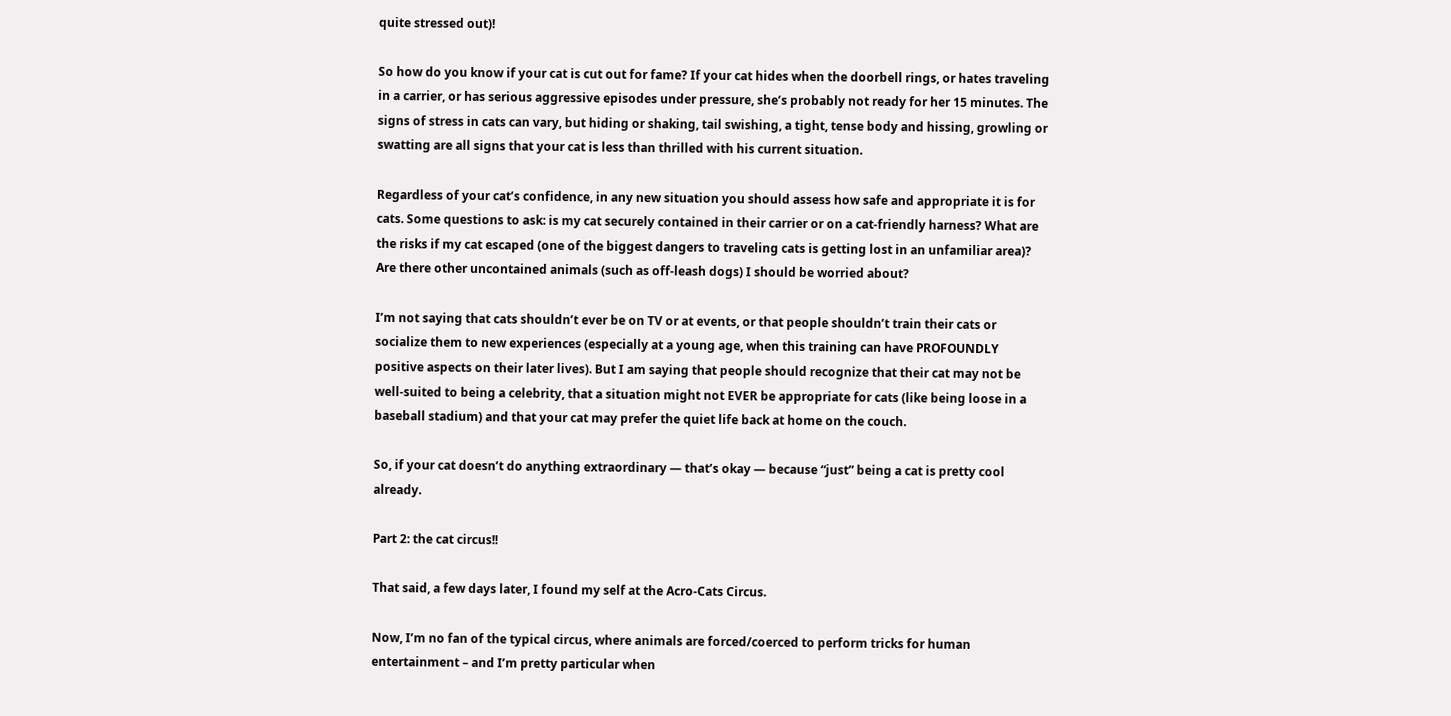quite stressed out)!

So how do you know if your cat is cut out for fame? If your cat hides when the doorbell rings, or hates traveling in a carrier, or has serious aggressive episodes under pressure, she’s probably not ready for her 15 minutes. The signs of stress in cats can vary, but hiding or shaking, tail swishing, a tight, tense body and hissing, growling or swatting are all signs that your cat is less than thrilled with his current situation.

Regardless of your cat’s confidence, in any new situation you should assess how safe and appropriate it is for cats. Some questions to ask: is my cat securely contained in their carrier or on a cat-friendly harness? What are the risks if my cat escaped (one of the biggest dangers to traveling cats is getting lost in an unfamiliar area)? Are there other uncontained animals (such as off-leash dogs) I should be worried about?

I’m not saying that cats shouldn’t ever be on TV or at events, or that people shouldn’t train their cats or socialize them to new experiences (especially at a young age, when this training can have PROFOUNDLY positive aspects on their later lives). But I am saying that people should recognize that their cat may not be well-suited to being a celebrity, that a situation might not EVER be appropriate for cats (like being loose in a baseball stadium) and that your cat may prefer the quiet life back at home on the couch.

So, if your cat doesn’t do anything extraordinary — that’s okay — because “just” being a cat is pretty cool already.

Part 2: the cat circus!!

That said, a few days later, I found my self at the Acro-Cats Circus.

Now, I’m no fan of the typical circus, where animals are forced/coerced to perform tricks for human entertainment – and I’m pretty particular when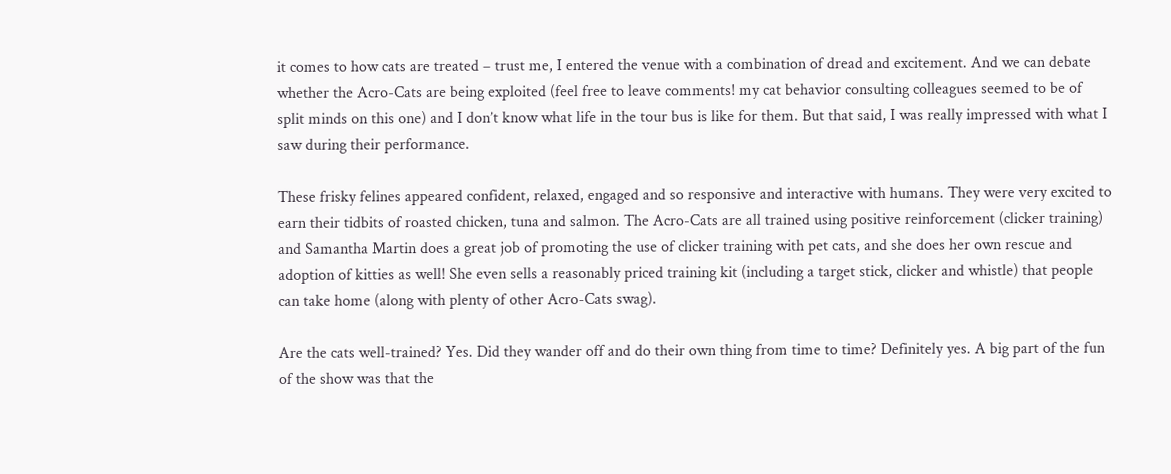it comes to how cats are treated – trust me, I entered the venue with a combination of dread and excitement. And we can debate whether the Acro-Cats are being exploited (feel free to leave comments! my cat behavior consulting colleagues seemed to be of split minds on this one) and I don’t know what life in the tour bus is like for them. But that said, I was really impressed with what I saw during their performance.

These frisky felines appeared confident, relaxed, engaged and so responsive and interactive with humans. They were very excited to earn their tidbits of roasted chicken, tuna and salmon. The Acro-Cats are all trained using positive reinforcement (clicker training) and Samantha Martin does a great job of promoting the use of clicker training with pet cats, and she does her own rescue and adoption of kitties as well! She even sells a reasonably priced training kit (including a target stick, clicker and whistle) that people can take home (along with plenty of other Acro-Cats swag).

Are the cats well-trained? Yes. Did they wander off and do their own thing from time to time? Definitely yes. A big part of the fun of the show was that the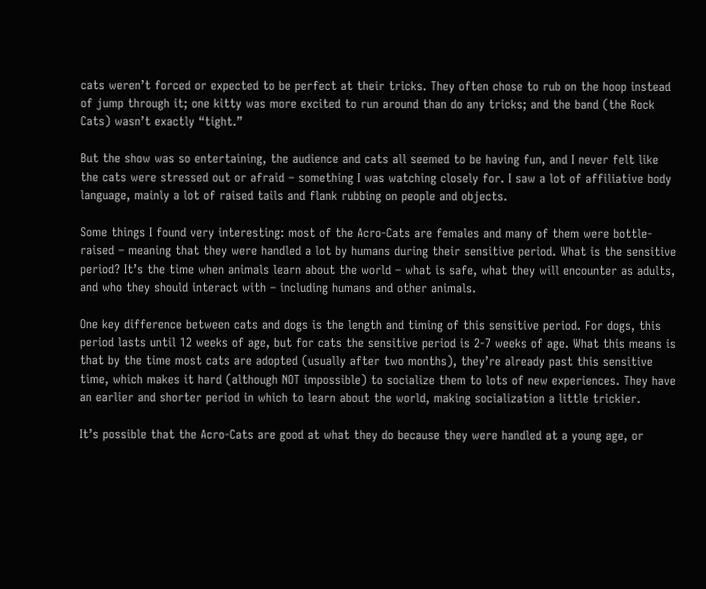cats weren’t forced or expected to be perfect at their tricks. They often chose to rub on the hoop instead of jump through it; one kitty was more excited to run around than do any tricks; and the band (the Rock Cats) wasn’t exactly “tight.”

But the show was so entertaining, the audience and cats all seemed to be having fun, and I never felt like the cats were stressed out or afraid – something I was watching closely for. I saw a lot of affiliative body language, mainly a lot of raised tails and flank rubbing on people and objects.

Some things I found very interesting: most of the Acro-Cats are females and many of them were bottle-raised – meaning that they were handled a lot by humans during their sensitive period. What is the sensitive period? It’s the time when animals learn about the world – what is safe, what they will encounter as adults, and who they should interact with – including humans and other animals.

One key difference between cats and dogs is the length and timing of this sensitive period. For dogs, this period lasts until 12 weeks of age, but for cats the sensitive period is 2-7 weeks of age. What this means is that by the time most cats are adopted (usually after two months), they’re already past this sensitive time, which makes it hard (although NOT impossible) to socialize them to lots of new experiences. They have an earlier and shorter period in which to learn about the world, making socialization a little trickier.

It’s possible that the Acro-Cats are good at what they do because they were handled at a young age, or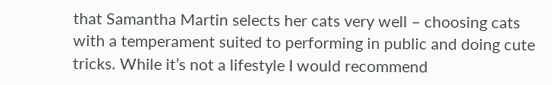that Samantha Martin selects her cats very well – choosing cats with a temperament suited to performing in public and doing cute tricks. While it’s not a lifestyle I would recommend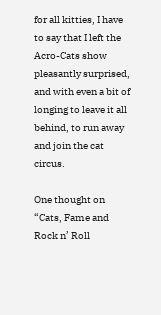for all kitties, I have to say that I left the Acro-Cats show pleasantly surprised, and with even a bit of longing to leave it all behind, to run away and join the cat circus.

One thought on “Cats, Fame and Rock n’ Roll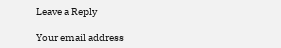Leave a Reply

Your email address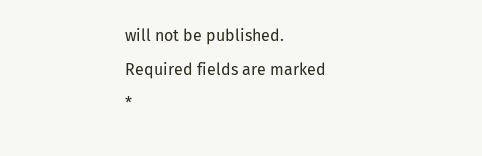will not be published. Required fields are marked *